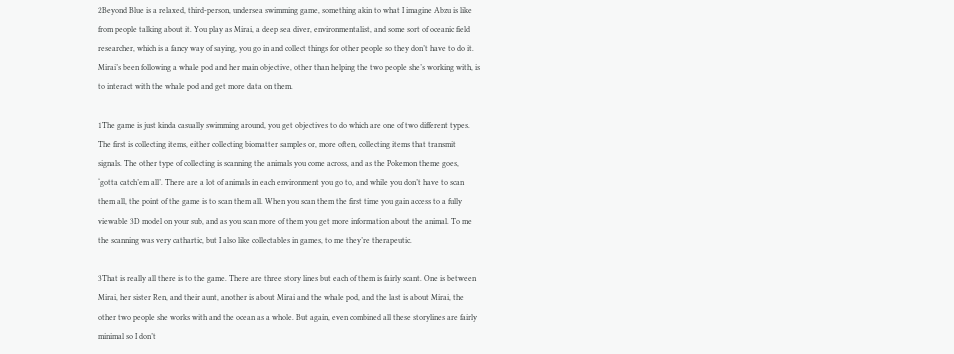2Beyond Blue is a relaxed, third-person, undersea swimming game, something akin to what I imagine Abzu is like from people talking about it. You play as Mirai, a deep sea diver, environmentalist, and some sort of oceanic field researcher, which is a fancy way of saying, you go in and collect things for other people so they don’t have to do it. Mirai’s been following a whale pod and her main objective, other than helping the two people she’s working with, is to interact with the whale pod and get more data on them.

1The game is just kinda casually swimming around, you get objectives to do which are one of two different types. The first is collecting items, either collecting biomatter samples or, more often, collecting items that transmit signals. The other type of collecting is scanning the animals you come across, and as the Pokemon theme goes, ‘gotta catch’em all’. There are a lot of animals in each environment you go to, and while you don’t have to scan them all, the point of the game is to scan them all. When you scan them the first time you gain access to a fully viewable 3D model on your sub, and as you scan more of them you get more information about the animal. To me the scanning was very cathartic, but I also like collectables in games, to me they’re therapeutic.

3That is really all there is to the game. There are three story lines but each of them is fairly scant. One is between Mirai, her sister Ren, and their aunt, another is about Mirai and the whale pod, and the last is about Mirai, the other two people she works with and the ocean as a whole. But again, even combined all these storylines are fairly minimal so I don’t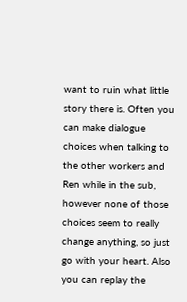want to ruin what little story there is. Often you can make dialogue choices when talking to the other workers and Ren while in the sub, however none of those choices seem to really change anything, so just go with your heart. Also you can replay the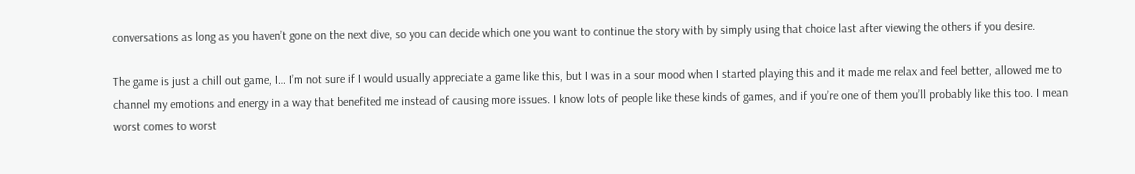conversations as long as you haven’t gone on the next dive, so you can decide which one you want to continue the story with by simply using that choice last after viewing the others if you desire.

The game is just a chill out game, I… I’m not sure if I would usually appreciate a game like this, but I was in a sour mood when I started playing this and it made me relax and feel better, allowed me to channel my emotions and energy in a way that benefited me instead of causing more issues. I know lots of people like these kinds of games, and if you’re one of them you’ll probably like this too. I mean worst comes to worst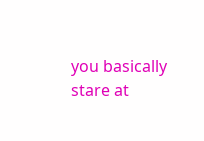you basically stare at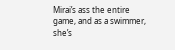Mirai’s ass the entire game, and as a swimmer, she’s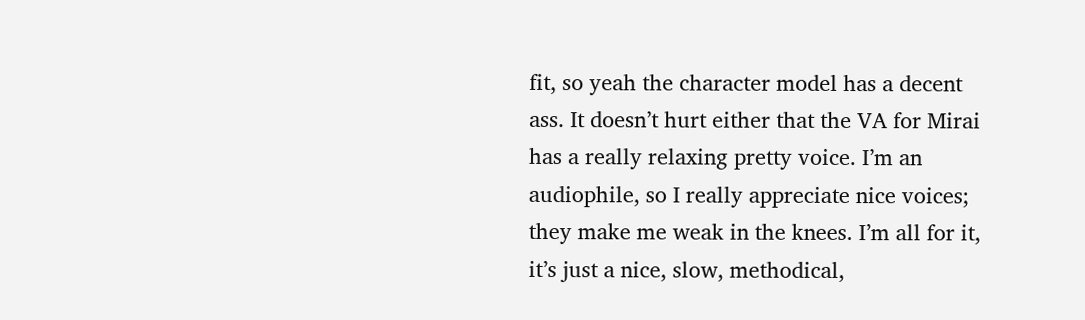fit, so yeah the character model has a decent ass. It doesn’t hurt either that the VA for Mirai has a really relaxing pretty voice. I’m an audiophile, so I really appreciate nice voices; they make me weak in the knees. I’m all for it, it’s just a nice, slow, methodical,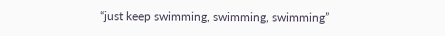“just keep swimming, swimming, swimming”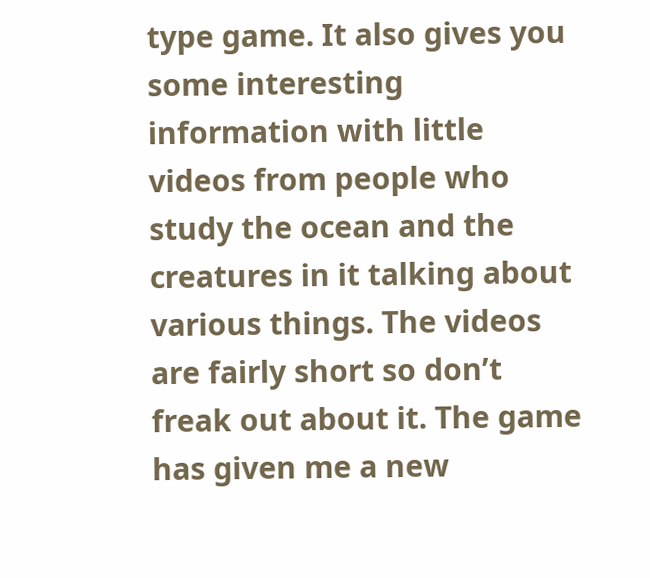type game. It also gives you some interesting information with little videos from people who study the ocean and the creatures in it talking about various things. The videos are fairly short so don’t freak out about it. The game has given me a new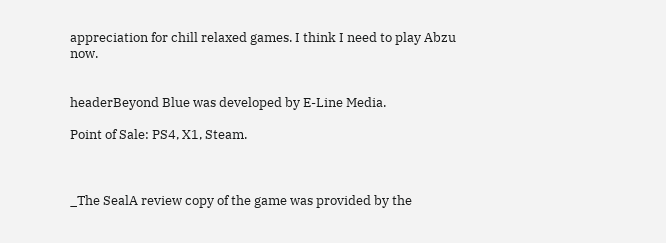appreciation for chill relaxed games. I think I need to play Abzu now.


headerBeyond Blue was developed by E-Line Media.

Point of Sale: PS4, X1, Steam.



_The SealA review copy of the game was provided by the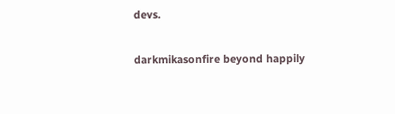devs.

darkmikasonfire beyond happily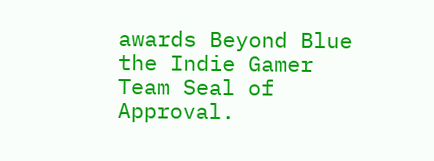awards Beyond Blue the Indie Gamer Team Seal of Approval.